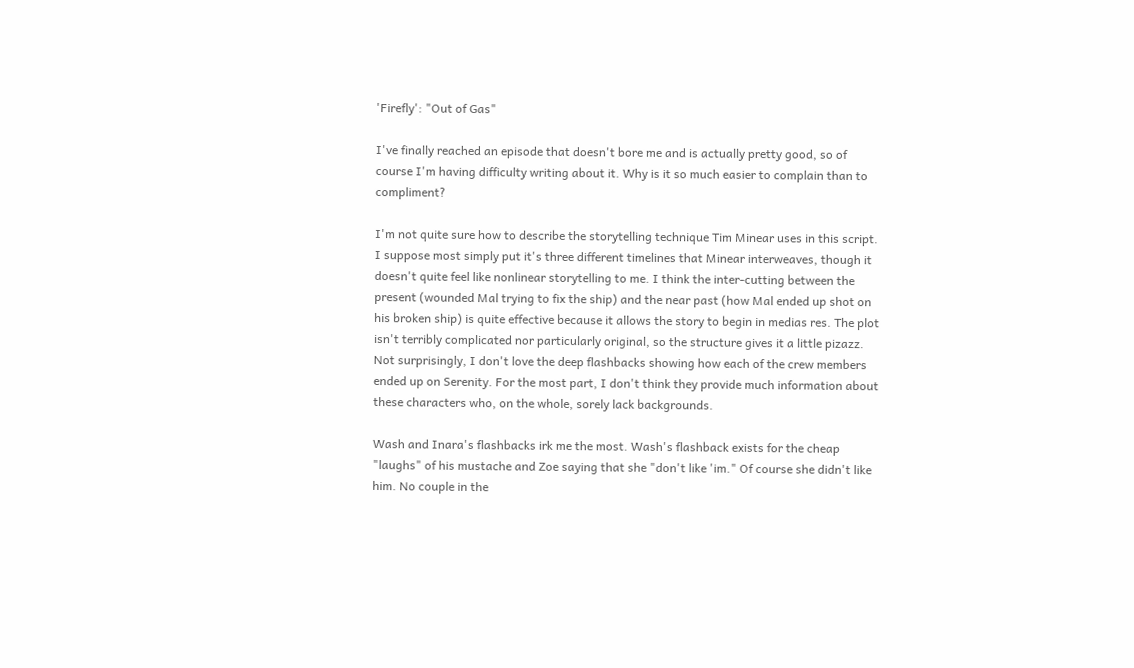'Firefly': "Out of Gas"

I've finally reached an episode that doesn't bore me and is actually pretty good, so of course I'm having difficulty writing about it. Why is it so much easier to complain than to compliment?

I'm not quite sure how to describe the storytelling technique Tim Minear uses in this script. I suppose most simply put it's three different timelines that Minear interweaves, though it doesn't quite feel like nonlinear storytelling to me. I think the inter-cutting between the present (wounded Mal trying to fix the ship) and the near past (how Mal ended up shot on his broken ship) is quite effective because it allows the story to begin in medias res. The plot isn't terribly complicated nor particularly original, so the structure gives it a little pizazz. Not surprisingly, I don't love the deep flashbacks showing how each of the crew members ended up on Serenity. For the most part, I don't think they provide much information about these characters who, on the whole, sorely lack backgrounds.

Wash and Inara's flashbacks irk me the most. Wash's flashback exists for the cheap "laughs" of his mustache and Zoe saying that she "don't like 'im." Of course she didn't like him. No couple in the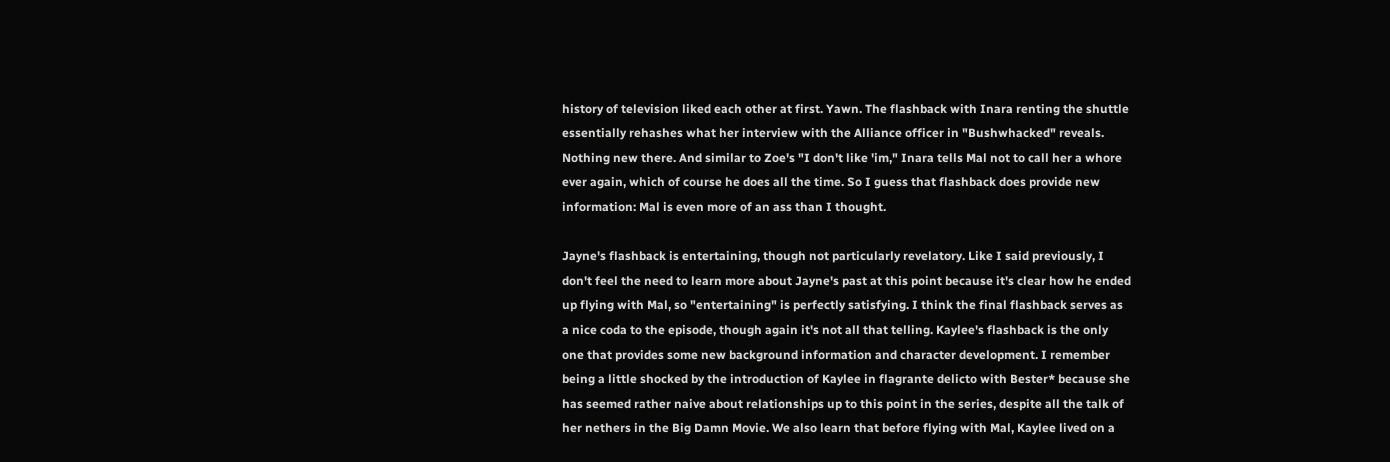history of television liked each other at first. Yawn. The flashback with Inara renting the shuttle essentially rehashes what her interview with the Alliance officer in "Bushwhacked" reveals. Nothing new there. And similar to Zoe's "I don't like 'im," Inara tells Mal not to call her a whore ever again, which of course he does all the time. So I guess that flashback does provide new information: Mal is even more of an ass than I thought.

Jayne's flashback is entertaining, though not particularly revelatory. Like I said previously, I don't feel the need to learn more about Jayne's past at this point because it's clear how he ended up flying with Mal, so "entertaining" is perfectly satisfying. I think the final flashback serves as a nice coda to the episode, though again it's not all that telling. Kaylee's flashback is the only one that provides some new background information and character development. I remember being a little shocked by the introduction of Kaylee in flagrante delicto with Bester* because she has seemed rather naive about relationships up to this point in the series, despite all the talk of her nethers in the Big Damn Movie. We also learn that before flying with Mal, Kaylee lived on a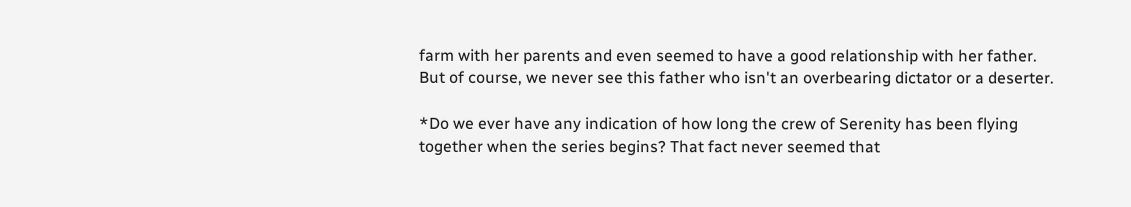farm with her parents and even seemed to have a good relationship with her father. But of course, we never see this father who isn't an overbearing dictator or a deserter.

*Do we ever have any indication of how long the crew of Serenity has been flying together when the series begins? That fact never seemed that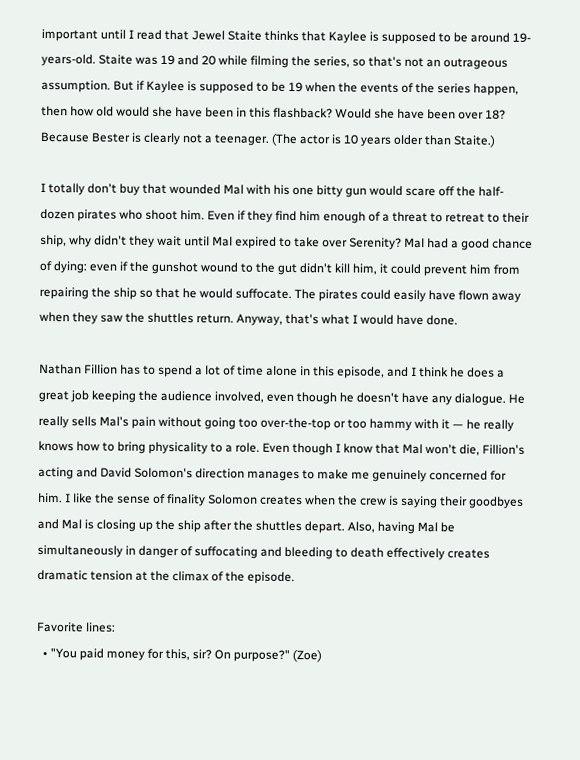important until I read that Jewel Staite thinks that Kaylee is supposed to be around 19-years-old. Staite was 19 and 20 while filming the series, so that's not an outrageous assumption. But if Kaylee is supposed to be 19 when the events of the series happen, then how old would she have been in this flashback? Would she have been over 18? Because Bester is clearly not a teenager. (The actor is 10 years older than Staite.)

I totally don't buy that wounded Mal with his one bitty gun would scare off the half-dozen pirates who shoot him. Even if they find him enough of a threat to retreat to their ship, why didn't they wait until Mal expired to take over Serenity? Mal had a good chance of dying: even if the gunshot wound to the gut didn't kill him, it could prevent him from repairing the ship so that he would suffocate. The pirates could easily have flown away when they saw the shuttles return. Anyway, that's what I would have done.

Nathan Fillion has to spend a lot of time alone in this episode, and I think he does a great job keeping the audience involved, even though he doesn't have any dialogue. He really sells Mal's pain without going too over-the-top or too hammy with it — he really knows how to bring physicality to a role. Even though I know that Mal won't die, Fillion's acting and David Solomon's direction manages to make me genuinely concerned for him. I like the sense of finality Solomon creates when the crew is saying their goodbyes and Mal is closing up the ship after the shuttles depart. Also, having Mal be simultaneously in danger of suffocating and bleeding to death effectively creates dramatic tension at the climax of the episode.

Favorite lines:
  • "You paid money for this, sir? On purpose?" (Zoe)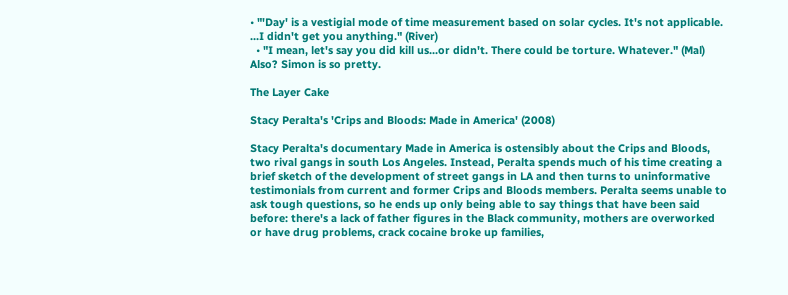• "'Day' is a vestigial mode of time measurement based on solar cycles. It's not applicable. ...I didn't get you anything." (River)
  • "I mean, let's say you did kill us...or didn't. There could be torture. Whatever." (Mal)
Also? Simon is so pretty.

The Layer Cake

Stacy Peralta's 'Crips and Bloods: Made in America' (2008)

Stacy Peralta's documentary Made in America is ostensibly about the Crips and Bloods, two rival gangs in south Los Angeles. Instead, Peralta spends much of his time creating a brief sketch of the development of street gangs in LA and then turns to uninformative testimonials from current and former Crips and Bloods members. Peralta seems unable to ask tough questions, so he ends up only being able to say things that have been said before: there's a lack of father figures in the Black community, mothers are overworked or have drug problems, crack cocaine broke up families,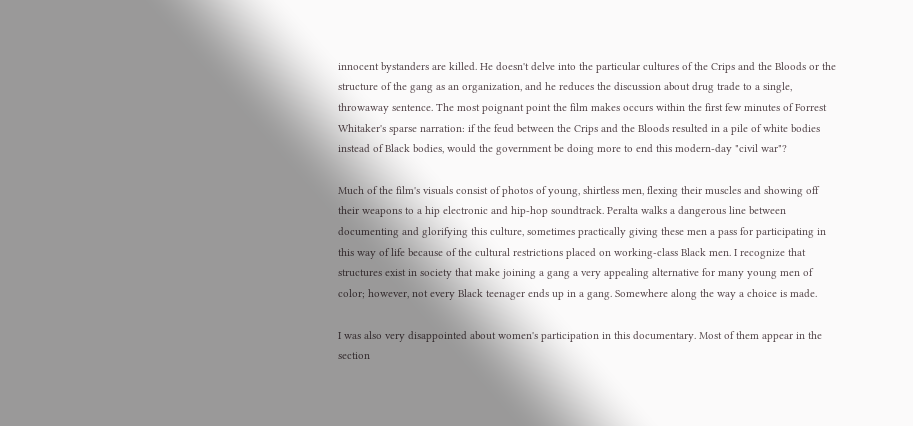innocent bystanders are killed. He doesn't delve into the particular cultures of the Crips and the Bloods or the structure of the gang as an organization, and he reduces the discussion about drug trade to a single, throwaway sentence. The most poignant point the film makes occurs within the first few minutes of Forrest Whitaker's sparse narration: if the feud between the Crips and the Bloods resulted in a pile of white bodies instead of Black bodies, would the government be doing more to end this modern-day "civil war"?

Much of the film's visuals consist of photos of young, shirtless men, flexing their muscles and showing off their weapons to a hip electronic and hip-hop soundtrack. Peralta walks a dangerous line between documenting and glorifying this culture, sometimes practically giving these men a pass for participating in this way of life because of the cultural restrictions placed on working-class Black men. I recognize that structures exist in society that make joining a gang a very appealing alternative for many young men of color; however, not every Black teenager ends up in a gang. Somewhere along the way a choice is made.

I was also very disappointed about women's participation in this documentary. Most of them appear in the section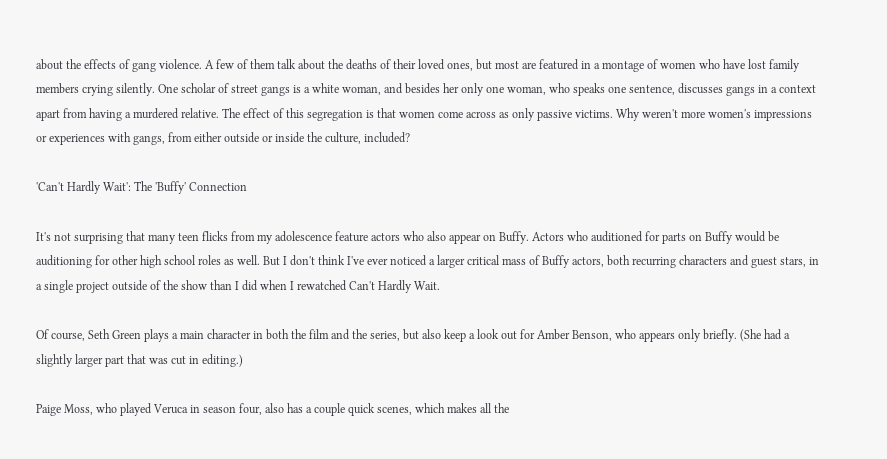about the effects of gang violence. A few of them talk about the deaths of their loved ones, but most are featured in a montage of women who have lost family members crying silently. One scholar of street gangs is a white woman, and besides her only one woman, who speaks one sentence, discusses gangs in a context apart from having a murdered relative. The effect of this segregation is that women come across as only passive victims. Why weren't more women's impressions or experiences with gangs, from either outside or inside the culture, included?

'Can't Hardly Wait': The 'Buffy' Connection

It's not surprising that many teen flicks from my adolescence feature actors who also appear on Buffy. Actors who auditioned for parts on Buffy would be auditioning for other high school roles as well. But I don't think I've ever noticed a larger critical mass of Buffy actors, both recurring characters and guest stars, in a single project outside of the show than I did when I rewatched Can't Hardly Wait.

Of course, Seth Green plays a main character in both the film and the series, but also keep a look out for Amber Benson, who appears only briefly. (She had a slightly larger part that was cut in editing.)

Paige Moss, who played Veruca in season four, also has a couple quick scenes, which makes all the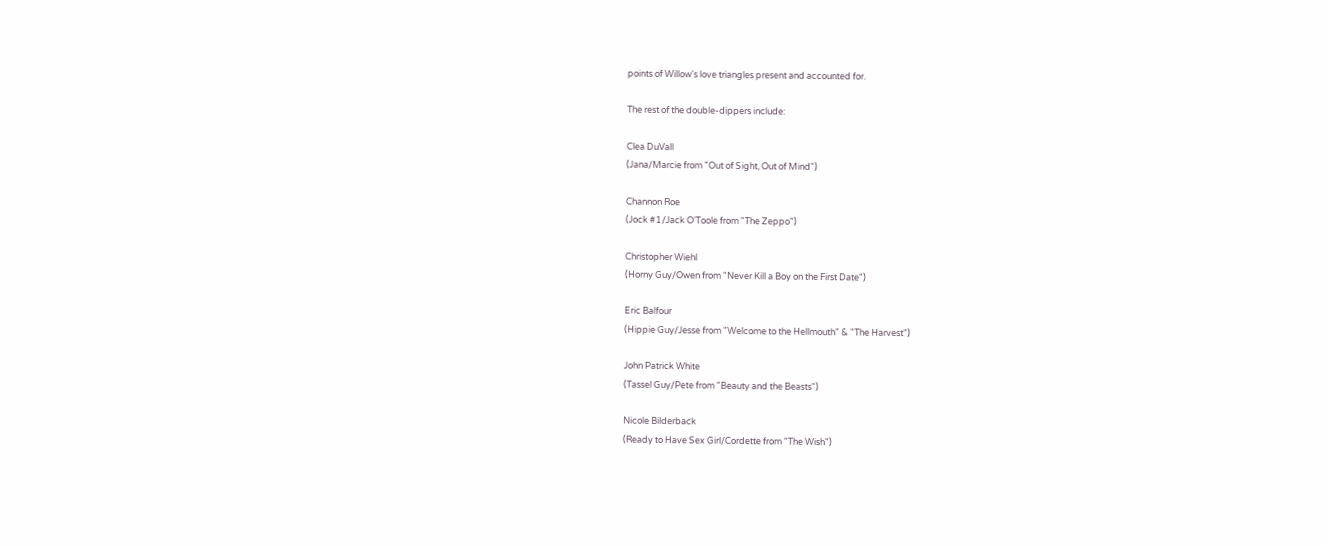points of Willow's love triangles present and accounted for.

The rest of the double-dippers include:

Clea DuVall
(Jana/Marcie from "Out of Sight, Out of Mind")

Channon Roe
(Jock #1/Jack O'Toole from "The Zeppo")

Christopher Wiehl
(Horny Guy/Owen from "Never Kill a Boy on the First Date")

Eric Balfour
(Hippie Guy/Jesse from "Welcome to the Hellmouth" & "The Harvest")

John Patrick White
(Tassel Guy/Pete from "Beauty and the Beasts")

Nicole Bilderback
(Ready to Have Sex Girl/Cordette from "The Wish")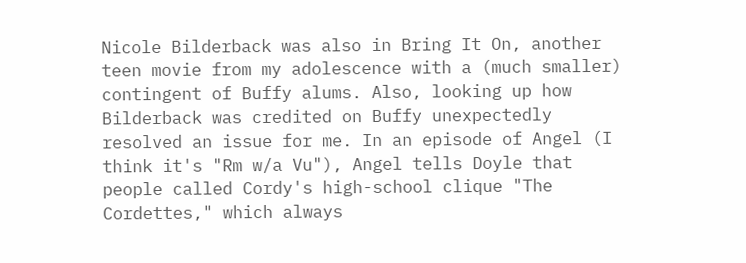Nicole Bilderback was also in Bring It On, another teen movie from my adolescence with a (much smaller) contingent of Buffy alums. Also, looking up how Bilderback was credited on Buffy unexpectedly resolved an issue for me. In an episode of Angel (I think it's "Rm w/a Vu"), Angel tells Doyle that people called Cordy's high-school clique "The Cordettes," which always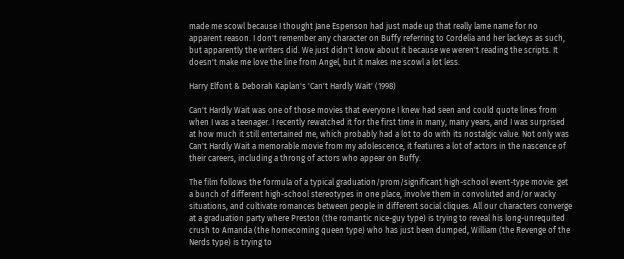made me scowl because I thought Jane Espenson had just made up that really lame name for no apparent reason. I don't remember any character on Buffy referring to Cordelia and her lackeys as such, but apparently the writers did. We just didn't know about it because we weren't reading the scripts. It doesn't make me love the line from Angel, but it makes me scowl a lot less.

Harry Elfont & Deborah Kaplan's 'Can't Hardly Wait' (1998)

Can't Hardly Wait was one of those movies that everyone I knew had seen and could quote lines from when I was a teenager. I recently rewatched it for the first time in many, many years, and I was surprised at how much it still entertained me, which probably had a lot to do with its nostalgic value. Not only was Can't Hardly Wait a memorable movie from my adolescence, it features a lot of actors in the nascence of their careers, including a throng of actors who appear on Buffy.

The film follows the formula of a typical graduation/prom/significant high-school event-type movie: get a bunch of different high-school stereotypes in one place, involve them in convoluted and/or wacky situations, and cultivate romances between people in different social cliques. All our characters converge at a graduation party where Preston (the romantic nice-guy type) is trying to reveal his long-unrequited crush to Amanda (the homecoming queen type) who has just been dumped, William (the Revenge of the Nerds type) is trying to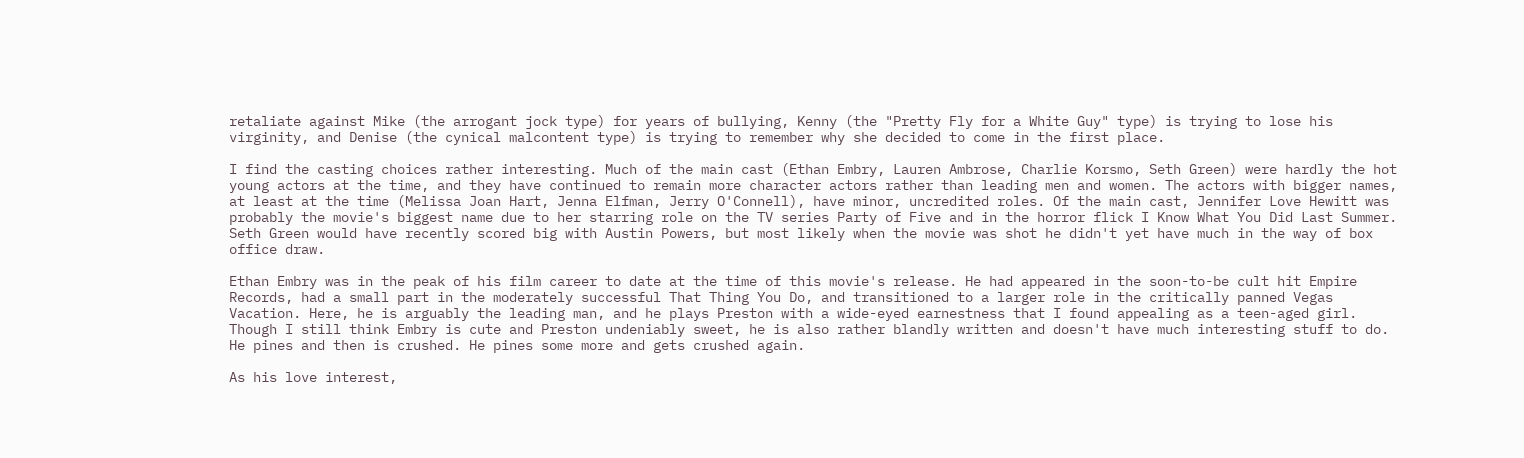retaliate against Mike (the arrogant jock type) for years of bullying, Kenny (the "Pretty Fly for a White Guy" type) is trying to lose his virginity, and Denise (the cynical malcontent type) is trying to remember why she decided to come in the first place.

I find the casting choices rather interesting. Much of the main cast (Ethan Embry, Lauren Ambrose, Charlie Korsmo, Seth Green) were hardly the hot young actors at the time, and they have continued to remain more character actors rather than leading men and women. The actors with bigger names, at least at the time (Melissa Joan Hart, Jenna Elfman, Jerry O'Connell), have minor, uncredited roles. Of the main cast, Jennifer Love Hewitt was probably the movie's biggest name due to her starring role on the TV series Party of Five and in the horror flick I Know What You Did Last Summer. Seth Green would have recently scored big with Austin Powers, but most likely when the movie was shot he didn't yet have much in the way of box office draw.

Ethan Embry was in the peak of his film career to date at the time of this movie's release. He had appeared in the soon-to-be cult hit Empire Records, had a small part in the moderately successful That Thing You Do, and transitioned to a larger role in the critically panned Vegas Vacation. Here, he is arguably the leading man, and he plays Preston with a wide-eyed earnestness that I found appealing as a teen-aged girl. Though I still think Embry is cute and Preston undeniably sweet, he is also rather blandly written and doesn't have much interesting stuff to do. He pines and then is crushed. He pines some more and gets crushed again.

As his love interest,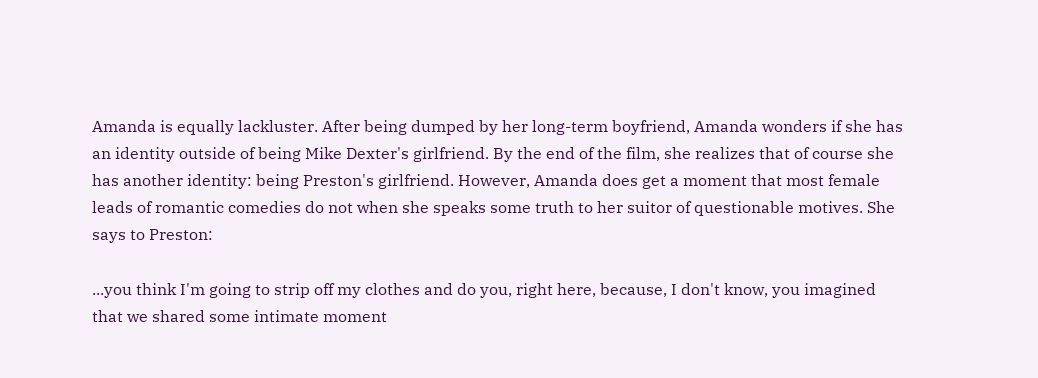Amanda is equally lackluster. After being dumped by her long-term boyfriend, Amanda wonders if she has an identity outside of being Mike Dexter's girlfriend. By the end of the film, she realizes that of course she has another identity: being Preston's girlfriend. However, Amanda does get a moment that most female leads of romantic comedies do not when she speaks some truth to her suitor of questionable motives. She says to Preston:

...you think I'm going to strip off my clothes and do you, right here, because, I don't know, you imagined that we shared some intimate moment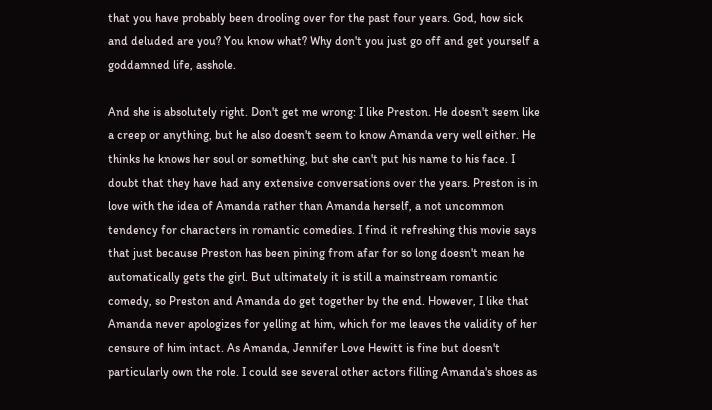that you have probably been drooling over for the past four years. God, how sick and deluded are you? You know what? Why don't you just go off and get yourself a goddamned life, asshole.

And she is absolutely right. Don't get me wrong: I like Preston. He doesn't seem like a creep or anything, but he also doesn't seem to know Amanda very well either. He thinks he knows her soul or something, but she can't put his name to his face. I doubt that they have had any extensive conversations over the years. Preston is in love with the idea of Amanda rather than Amanda herself, a not uncommon tendency for characters in romantic comedies. I find it refreshing this movie says that just because Preston has been pining from afar for so long doesn't mean he automatically gets the girl. But ultimately it is still a mainstream romantic comedy, so Preston and Amanda do get together by the end. However, I like that Amanda never apologizes for yelling at him, which for me leaves the validity of her censure of him intact. As Amanda, Jennifer Love Hewitt is fine but doesn't particularly own the role. I could see several other actors filling Amanda's shoes as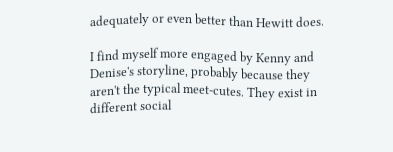adequately or even better than Hewitt does.

I find myself more engaged by Kenny and Denise's storyline, probably because they aren't the typical meet-cutes. They exist in different social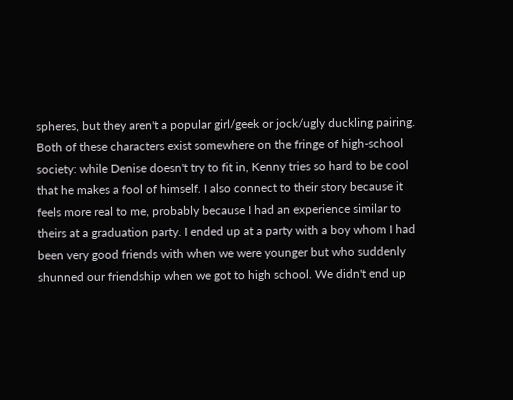spheres, but they aren't a popular girl/geek or jock/ugly duckling pairing. Both of these characters exist somewhere on the fringe of high-school society: while Denise doesn't try to fit in, Kenny tries so hard to be cool that he makes a fool of himself. I also connect to their story because it feels more real to me, probably because I had an experience similar to theirs at a graduation party. I ended up at a party with a boy whom I had been very good friends with when we were younger but who suddenly shunned our friendship when we got to high school. We didn't end up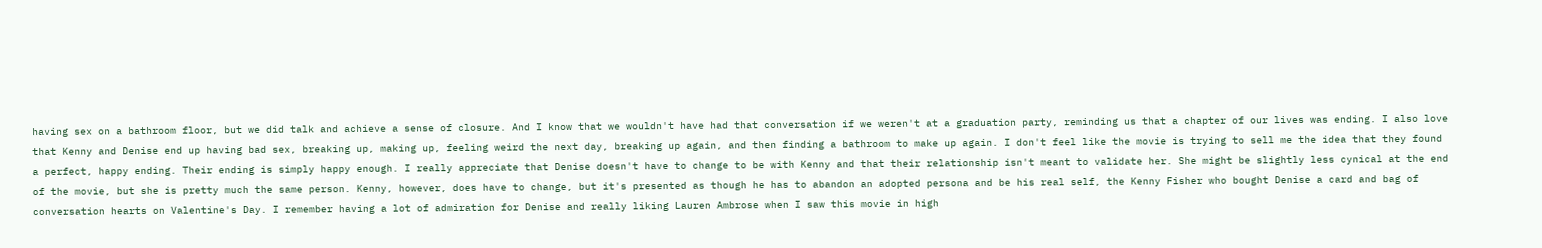having sex on a bathroom floor, but we did talk and achieve a sense of closure. And I know that we wouldn't have had that conversation if we weren't at a graduation party, reminding us that a chapter of our lives was ending. I also love that Kenny and Denise end up having bad sex, breaking up, making up, feeling weird the next day, breaking up again, and then finding a bathroom to make up again. I don't feel like the movie is trying to sell me the idea that they found a perfect, happy ending. Their ending is simply happy enough. I really appreciate that Denise doesn't have to change to be with Kenny and that their relationship isn't meant to validate her. She might be slightly less cynical at the end of the movie, but she is pretty much the same person. Kenny, however, does have to change, but it's presented as though he has to abandon an adopted persona and be his real self, the Kenny Fisher who bought Denise a card and bag of conversation hearts on Valentine's Day. I remember having a lot of admiration for Denise and really liking Lauren Ambrose when I saw this movie in high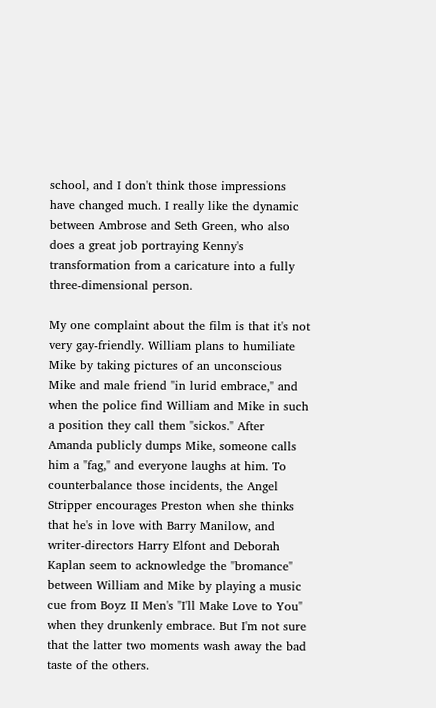school, and I don't think those impressions have changed much. I really like the dynamic between Ambrose and Seth Green, who also does a great job portraying Kenny's transformation from a caricature into a fully three-dimensional person.

My one complaint about the film is that it's not very gay-friendly. William plans to humiliate Mike by taking pictures of an unconscious Mike and male friend "in lurid embrace," and when the police find William and Mike in such a position they call them "sickos." After Amanda publicly dumps Mike, someone calls him a "fag," and everyone laughs at him. To counterbalance those incidents, the Angel Stripper encourages Preston when she thinks that he's in love with Barry Manilow, and writer-directors Harry Elfont and Deborah Kaplan seem to acknowledge the "bromance" between William and Mike by playing a music cue from Boyz II Men's "I'll Make Love to You" when they drunkenly embrace. But I'm not sure that the latter two moments wash away the bad taste of the others.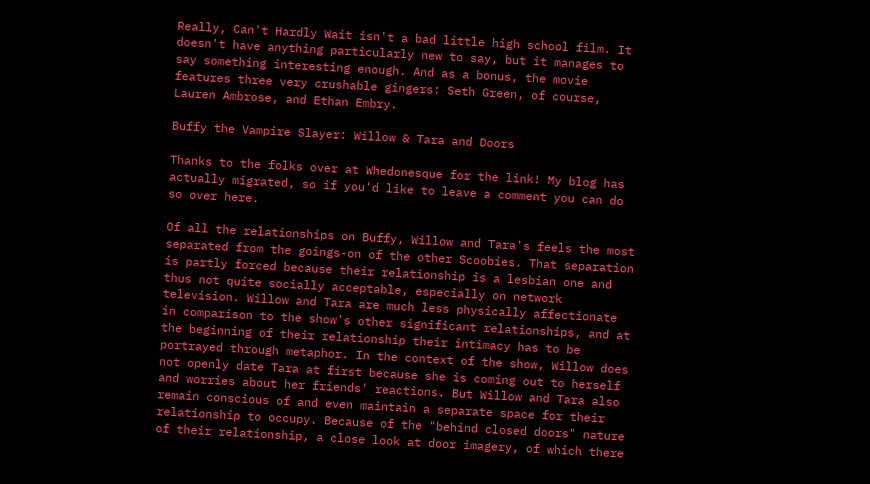Really, Can't Hardly Wait isn't a bad little high school film. It doesn't have anything particularly new to say, but it manages to say something interesting enough. And as a bonus, the movie features three very crushable gingers: Seth Green, of course, Lauren Ambrose, and Ethan Embry.

Buffy the Vampire Slayer: Willow & Tara and Doors

Thanks to the folks over at Whedonesque for the link! My blog has actually migrated, so if you'd like to leave a comment you can do so over here.

Of all the relationships on Buffy, Willow and Tara's feels the most separated from the goings-on of the other Scoobies. That separation is partly forced because their relationship is a lesbian one and thus not quite socially acceptable, especially on network television. Willow and Tara are much less physically affectionate in comparison to the show's other significant relationships, and at the beginning of their relationship their intimacy has to be portrayed through metaphor. In the context of the show, Willow does not openly date Tara at first because she is coming out to herself and worries about her friends' reactions. But Willow and Tara also remain conscious of and even maintain a separate space for their relationship to occupy. Because of the "behind closed doors" nature of their relationship, a close look at door imagery, of which there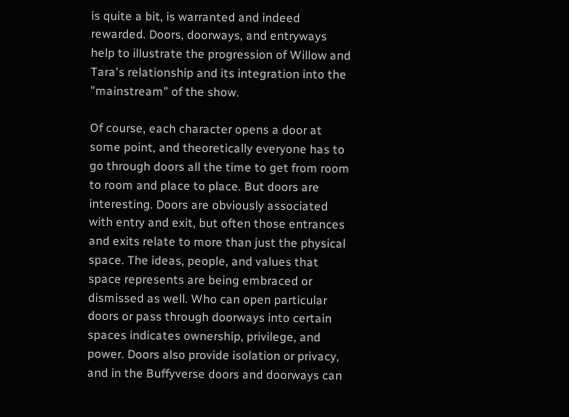is quite a bit, is warranted and indeed rewarded. Doors, doorways, and entryways help to illustrate the progression of Willow and Tara's relationship and its integration into the "mainstream" of the show.

Of course, each character opens a door at some point, and theoretically everyone has to go through doors all the time to get from room to room and place to place. But doors are interesting. Doors are obviously associated with entry and exit, but often those entrances and exits relate to more than just the physical space. The ideas, people, and values that space represents are being embraced or dismissed as well. Who can open particular doors or pass through doorways into certain spaces indicates ownership, privilege, and power. Doors also provide isolation or privacy, and in the Buffyverse doors and doorways can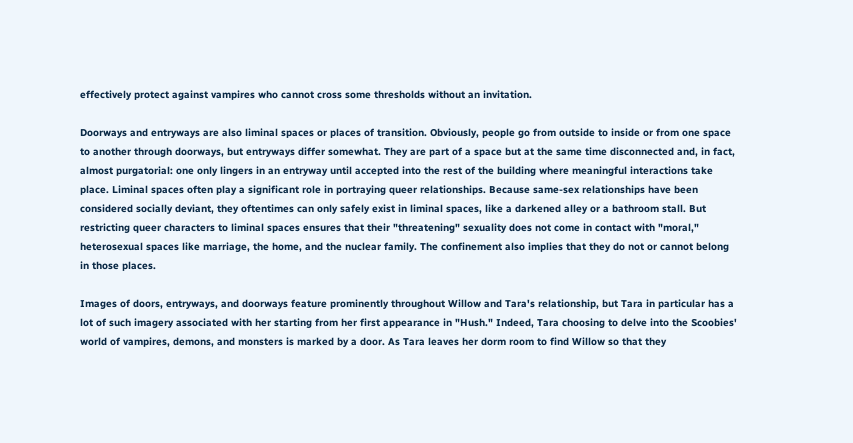effectively protect against vampires who cannot cross some thresholds without an invitation.

Doorways and entryways are also liminal spaces or places of transition. Obviously, people go from outside to inside or from one space to another through doorways, but entryways differ somewhat. They are part of a space but at the same time disconnected and, in fact, almost purgatorial: one only lingers in an entryway until accepted into the rest of the building where meaningful interactions take place. Liminal spaces often play a significant role in portraying queer relationships. Because same-sex relationships have been considered socially deviant, they oftentimes can only safely exist in liminal spaces, like a darkened alley or a bathroom stall. But restricting queer characters to liminal spaces ensures that their "threatening" sexuality does not come in contact with "moral," heterosexual spaces like marriage, the home, and the nuclear family. The confinement also implies that they do not or cannot belong in those places.

Images of doors, entryways, and doorways feature prominently throughout Willow and Tara's relationship, but Tara in particular has a lot of such imagery associated with her starting from her first appearance in "Hush." Indeed, Tara choosing to delve into the Scoobies' world of vampires, demons, and monsters is marked by a door. As Tara leaves her dorm room to find Willow so that they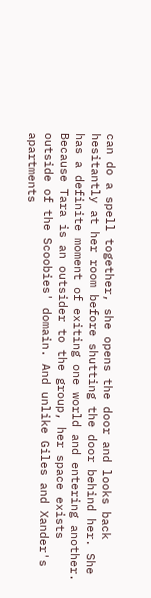can do a spell together, she opens the door and looks back hesitantly at her room before shutting the door behind her. She has a definite moment of exiting one world and entering another. Because Tara is an outsider to the group, her space exists outside of the Scoobies' domain. And unlike Giles and Xander's apartments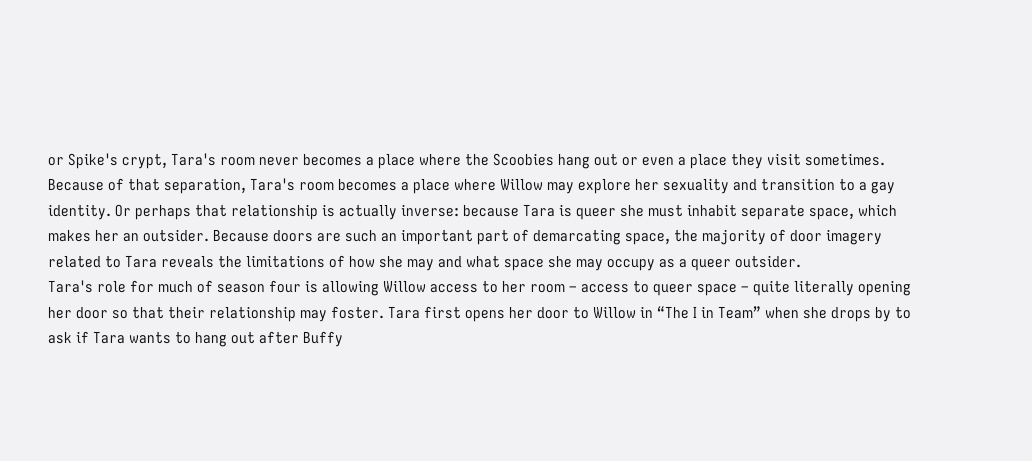or Spike's crypt, Tara's room never becomes a place where the Scoobies hang out or even a place they visit sometimes. Because of that separation, Tara's room becomes a place where Willow may explore her sexuality and transition to a gay identity. Or perhaps that relationship is actually inverse: because Tara is queer she must inhabit separate space, which makes her an outsider. Because doors are such an important part of demarcating space, the majority of door imagery related to Tara reveals the limitations of how she may and what space she may occupy as a queer outsider.
Tara's role for much of season four is allowing Willow access to her room – access to queer space – quite literally opening her door so that their relationship may foster. Tara first opens her door to Willow in “The I in Team” when she drops by to ask if Tara wants to hang out after Buffy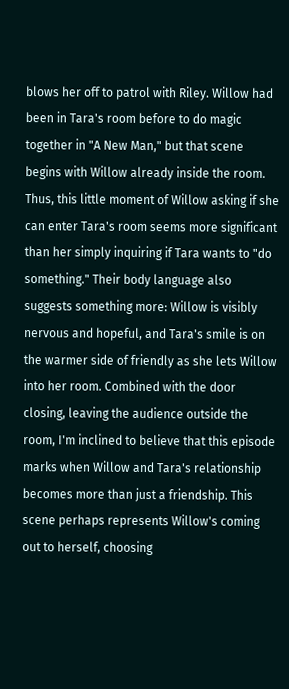blows her off to patrol with Riley. Willow had been in Tara's room before to do magic together in "A New Man," but that scene begins with Willow already inside the room. Thus, this little moment of Willow asking if she can enter Tara's room seems more significant than her simply inquiring if Tara wants to "do something." Their body language also suggests something more: Willow is visibly nervous and hopeful, and Tara's smile is on the warmer side of friendly as she lets Willow into her room. Combined with the door closing, leaving the audience outside the room, I'm inclined to believe that this episode marks when Willow and Tara's relationship becomes more than just a friendship. This scene perhaps represents Willow's coming out to herself, choosing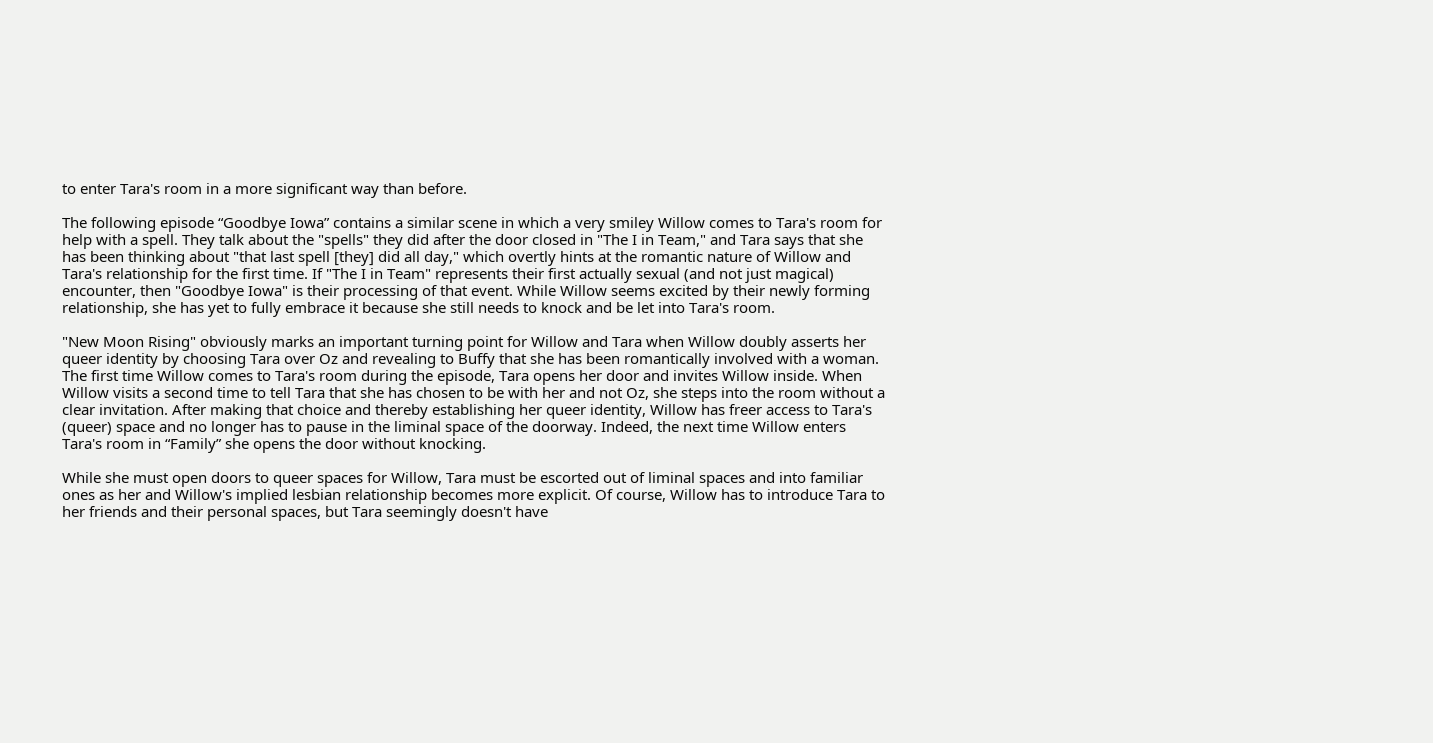to enter Tara's room in a more significant way than before.

The following episode “Goodbye Iowa” contains a similar scene in which a very smiley Willow comes to Tara's room for help with a spell. They talk about the "spells" they did after the door closed in "The I in Team," and Tara says that she has been thinking about "that last spell [they] did all day," which overtly hints at the romantic nature of Willow and Tara's relationship for the first time. If "The I in Team" represents their first actually sexual (and not just magical) encounter, then "Goodbye Iowa" is their processing of that event. While Willow seems excited by their newly forming relationship, she has yet to fully embrace it because she still needs to knock and be let into Tara's room.

"New Moon Rising" obviously marks an important turning point for Willow and Tara when Willow doubly asserts her queer identity by choosing Tara over Oz and revealing to Buffy that she has been romantically involved with a woman. The first time Willow comes to Tara's room during the episode, Tara opens her door and invites Willow inside. When Willow visits a second time to tell Tara that she has chosen to be with her and not Oz, she steps into the room without a clear invitation. After making that choice and thereby establishing her queer identity, Willow has freer access to Tara's (queer) space and no longer has to pause in the liminal space of the doorway. Indeed, the next time Willow enters Tara's room in “Family” she opens the door without knocking.

While she must open doors to queer spaces for Willow, Tara must be escorted out of liminal spaces and into familiar ones as her and Willow's implied lesbian relationship becomes more explicit. Of course, Willow has to introduce Tara to her friends and their personal spaces, but Tara seemingly doesn't have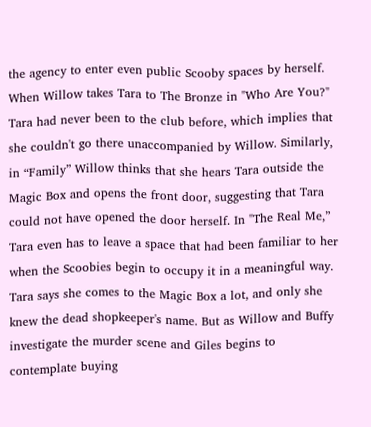the agency to enter even public Scooby spaces by herself. When Willow takes Tara to The Bronze in "Who Are You?" Tara had never been to the club before, which implies that she couldn't go there unaccompanied by Willow. Similarly, in “Family” Willow thinks that she hears Tara outside the Magic Box and opens the front door, suggesting that Tara could not have opened the door herself. In "The Real Me,” Tara even has to leave a space that had been familiar to her when the Scoobies begin to occupy it in a meaningful way. Tara says she comes to the Magic Box a lot, and only she knew the dead shopkeeper's name. But as Willow and Buffy investigate the murder scene and Giles begins to contemplate buying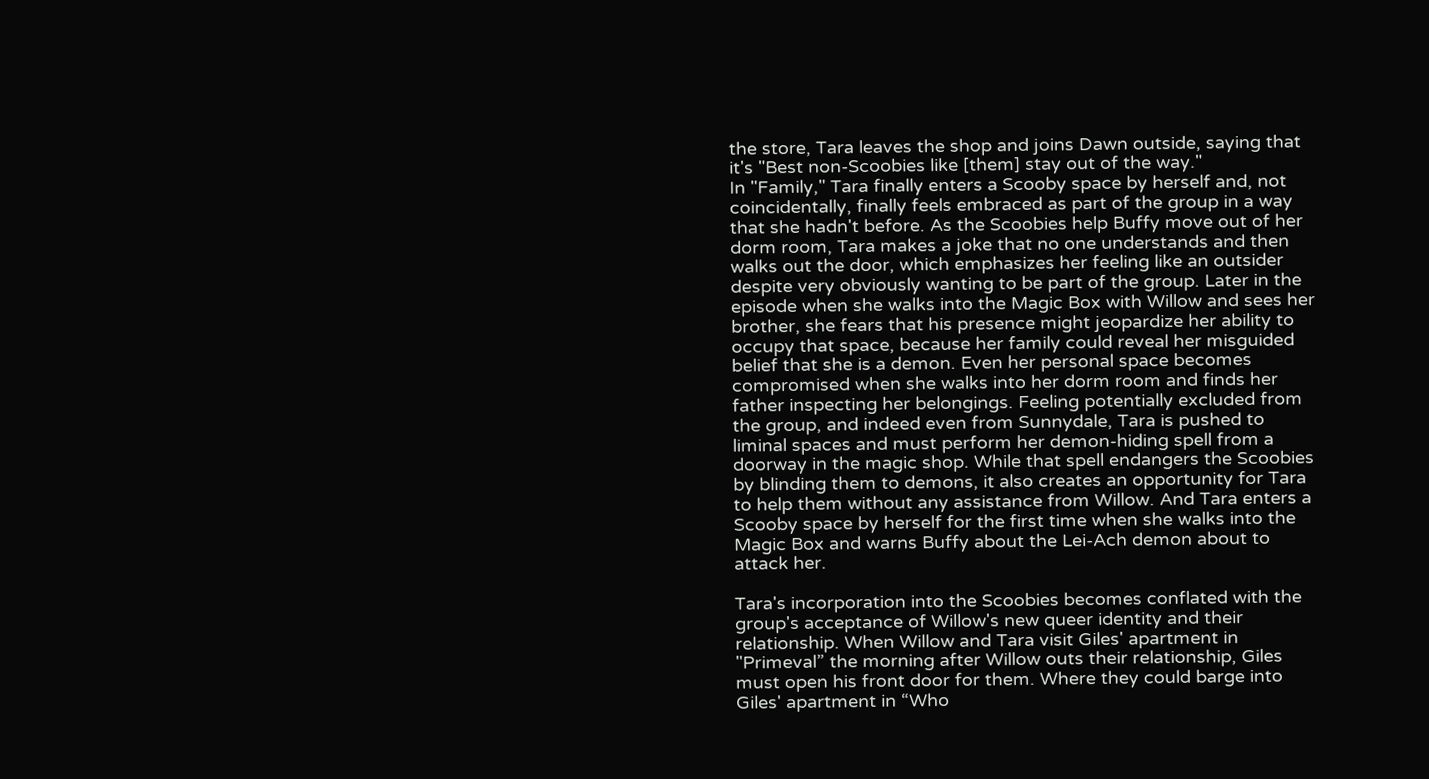the store, Tara leaves the shop and joins Dawn outside, saying that it's "Best non-Scoobies like [them] stay out of the way."
In "Family," Tara finally enters a Scooby space by herself and, not coincidentally, finally feels embraced as part of the group in a way that she hadn't before. As the Scoobies help Buffy move out of her dorm room, Tara makes a joke that no one understands and then walks out the door, which emphasizes her feeling like an outsider despite very obviously wanting to be part of the group. Later in the episode when she walks into the Magic Box with Willow and sees her brother, she fears that his presence might jeopardize her ability to occupy that space, because her family could reveal her misguided belief that she is a demon. Even her personal space becomes compromised when she walks into her dorm room and finds her father inspecting her belongings. Feeling potentially excluded from the group, and indeed even from Sunnydale, Tara is pushed to liminal spaces and must perform her demon-hiding spell from a doorway in the magic shop. While that spell endangers the Scoobies by blinding them to demons, it also creates an opportunity for Tara to help them without any assistance from Willow. And Tara enters a Scooby space by herself for the first time when she walks into the Magic Box and warns Buffy about the Lei-Ach demon about to attack her.

Tara's incorporation into the Scoobies becomes conflated with the group's acceptance of Willow's new queer identity and their relationship. When Willow and Tara visit Giles' apartment in "Primeval” the morning after Willow outs their relationship, Giles must open his front door for them. Where they could barge into Giles' apartment in “Who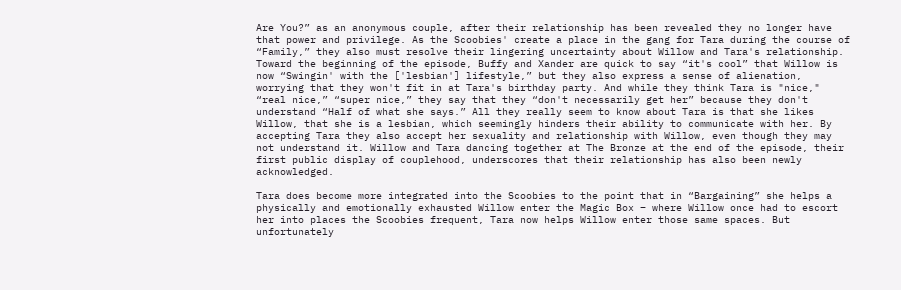Are You?” as an anonymous couple, after their relationship has been revealed they no longer have that power and privilege. As the Scoobies' create a place in the gang for Tara during the course of “Family,” they also must resolve their lingering uncertainty about Willow and Tara's relationship. Toward the beginning of the episode, Buffy and Xander are quick to say “it's cool” that Willow is now “Swingin' with the ['lesbian'] lifestyle,” but they also express a sense of alienation, worrying that they won't fit in at Tara's birthday party. And while they think Tara is "nice," “real nice,” “super nice,” they say that they “don't necessarily get her” because they don't understand “Half of what she says.” All they really seem to know about Tara is that she likes Willow, that she is a lesbian, which seemingly hinders their ability to communicate with her. By accepting Tara they also accept her sexuality and relationship with Willow, even though they may not understand it. Willow and Tara dancing together at The Bronze at the end of the episode, their first public display of couplehood, underscores that their relationship has also been newly acknowledged.

Tara does become more integrated into the Scoobies to the point that in “Bargaining” she helps a physically and emotionally exhausted Willow enter the Magic Box – where Willow once had to escort her into places the Scoobies frequent, Tara now helps Willow enter those same spaces. But unfortunately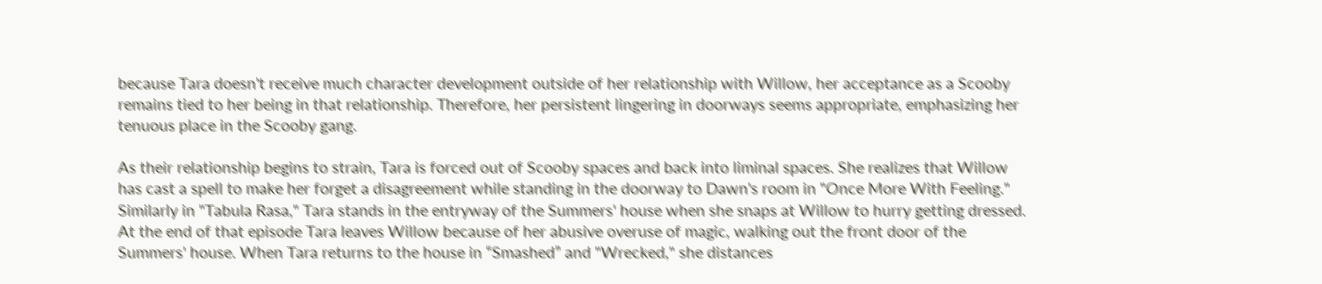because Tara doesn't receive much character development outside of her relationship with Willow, her acceptance as a Scooby remains tied to her being in that relationship. Therefore, her persistent lingering in doorways seems appropriate, emphasizing her tenuous place in the Scooby gang.

As their relationship begins to strain, Tara is forced out of Scooby spaces and back into liminal spaces. She realizes that Willow has cast a spell to make her forget a disagreement while standing in the doorway to Dawn's room in "Once More With Feeling." Similarly in "Tabula Rasa," Tara stands in the entryway of the Summers' house when she snaps at Willow to hurry getting dressed. At the end of that episode Tara leaves Willow because of her abusive overuse of magic, walking out the front door of the Summers' house. When Tara returns to the house in “Smashed” and "Wrecked," she distances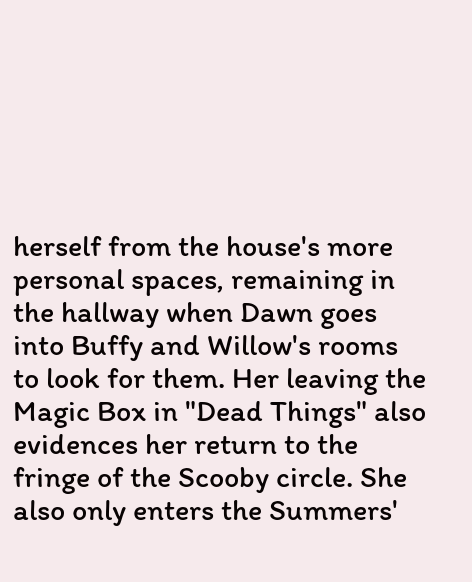herself from the house's more personal spaces, remaining in the hallway when Dawn goes into Buffy and Willow's rooms to look for them. Her leaving the Magic Box in "Dead Things" also evidences her return to the fringe of the Scooby circle. She also only enters the Summers'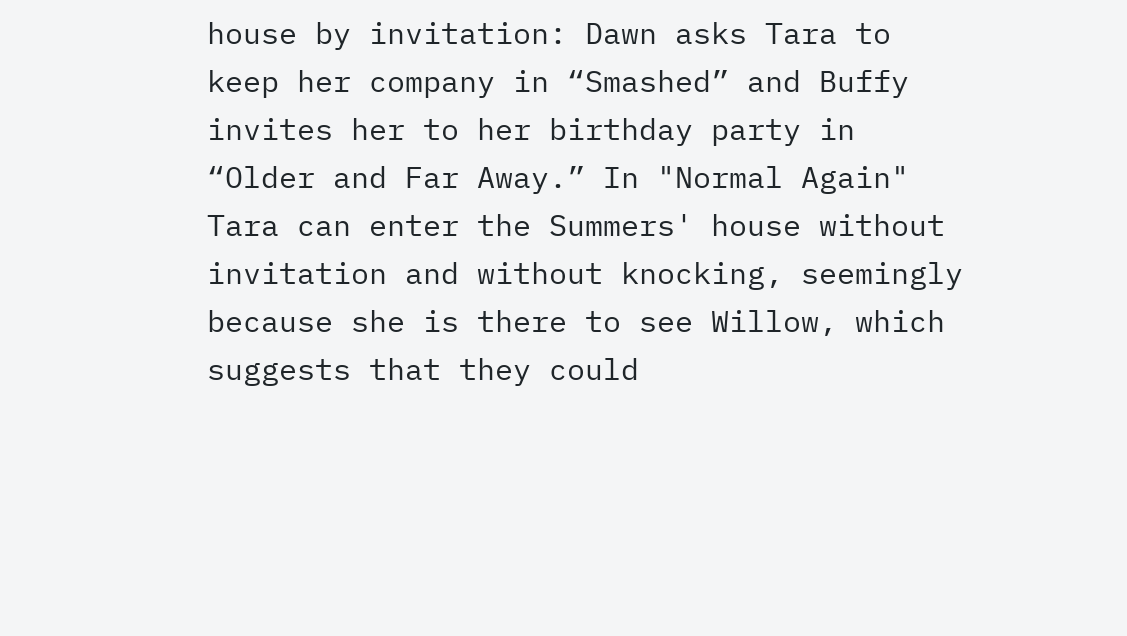house by invitation: Dawn asks Tara to keep her company in “Smashed” and Buffy invites her to her birthday party in “Older and Far Away.” In "Normal Again" Tara can enter the Summers' house without invitation and without knocking, seemingly because she is there to see Willow, which suggests that they could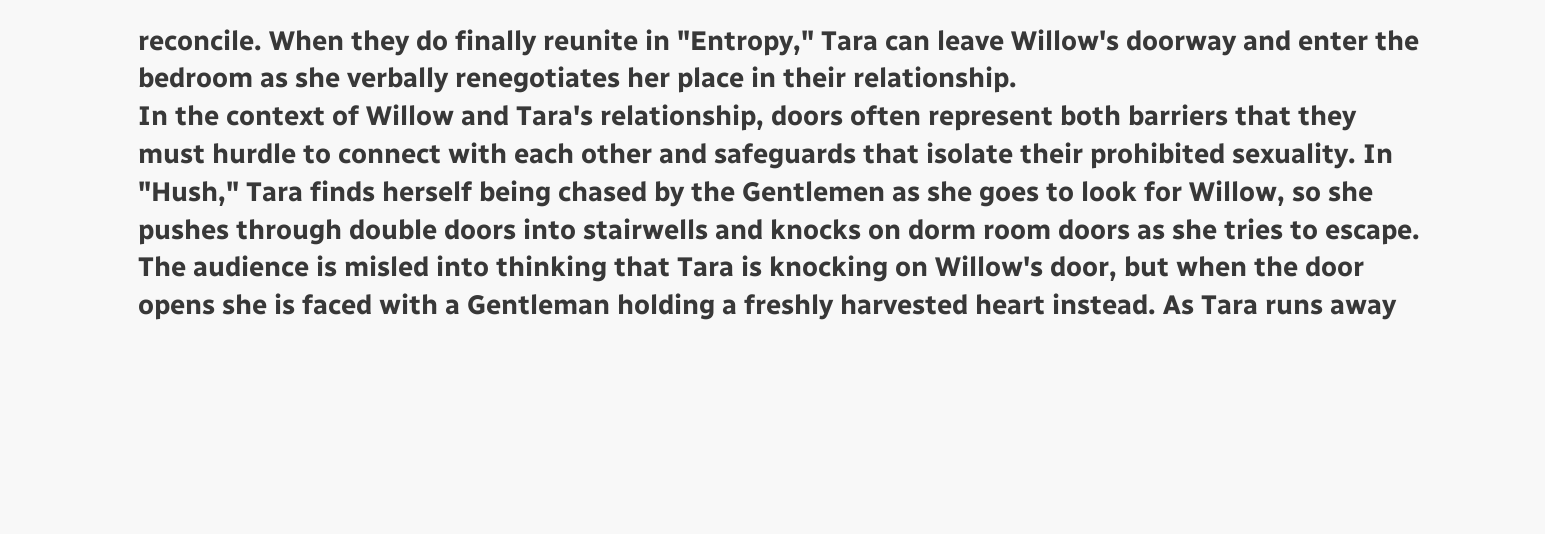reconcile. When they do finally reunite in "Entropy," Tara can leave Willow's doorway and enter the bedroom as she verbally renegotiates her place in their relationship.
In the context of Willow and Tara's relationship, doors often represent both barriers that they must hurdle to connect with each other and safeguards that isolate their prohibited sexuality. In "Hush," Tara finds herself being chased by the Gentlemen as she goes to look for Willow, so she pushes through double doors into stairwells and knocks on dorm room doors as she tries to escape. The audience is misled into thinking that Tara is knocking on Willow's door, but when the door opens she is faced with a Gentleman holding a freshly harvested heart instead. As Tara runs away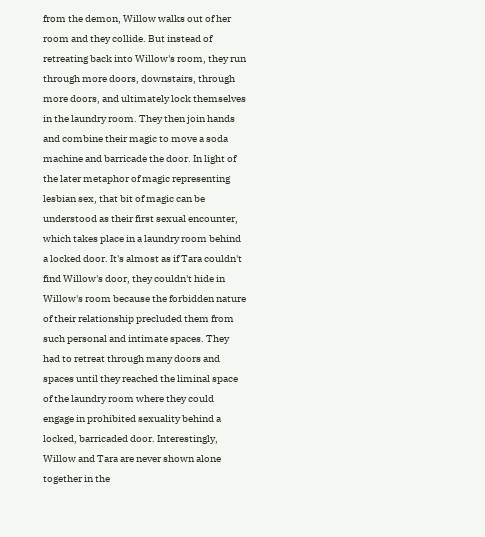from the demon, Willow walks out of her room and they collide. But instead of retreating back into Willow's room, they run through more doors, downstairs, through more doors, and ultimately lock themselves in the laundry room. They then join hands and combine their magic to move a soda machine and barricade the door. In light of the later metaphor of magic representing lesbian sex, that bit of magic can be understood as their first sexual encounter, which takes place in a laundry room behind a locked door. It's almost as if Tara couldn't find Willow's door, they couldn't hide in Willow's room because the forbidden nature of their relationship precluded them from such personal and intimate spaces. They had to retreat through many doors and spaces until they reached the liminal space of the laundry room where they could engage in prohibited sexuality behind a locked, barricaded door. Interestingly, Willow and Tara are never shown alone together in the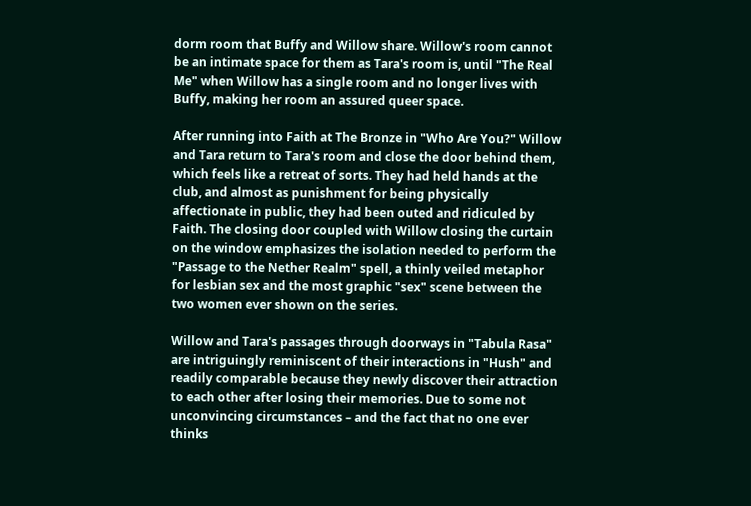dorm room that Buffy and Willow share. Willow's room cannot be an intimate space for them as Tara's room is, until "The Real Me" when Willow has a single room and no longer lives with Buffy, making her room an assured queer space.

After running into Faith at The Bronze in "Who Are You?" Willow and Tara return to Tara's room and close the door behind them, which feels like a retreat of sorts. They had held hands at the club, and almost as punishment for being physically affectionate in public, they had been outed and ridiculed by Faith. The closing door coupled with Willow closing the curtain on the window emphasizes the isolation needed to perform the "Passage to the Nether Realm" spell, a thinly veiled metaphor for lesbian sex and the most graphic "sex" scene between the two women ever shown on the series.

Willow and Tara's passages through doorways in "Tabula Rasa" are intriguingly reminiscent of their interactions in "Hush" and readily comparable because they newly discover their attraction to each other after losing their memories. Due to some not unconvincing circumstances – and the fact that no one ever thinks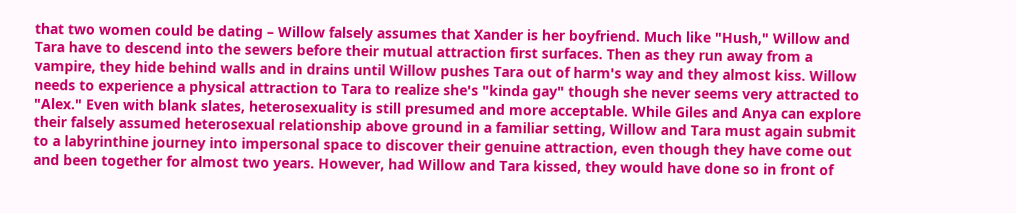that two women could be dating – Willow falsely assumes that Xander is her boyfriend. Much like "Hush," Willow and Tara have to descend into the sewers before their mutual attraction first surfaces. Then as they run away from a vampire, they hide behind walls and in drains until Willow pushes Tara out of harm's way and they almost kiss. Willow needs to experience a physical attraction to Tara to realize she's "kinda gay" though she never seems very attracted to "Alex." Even with blank slates, heterosexuality is still presumed and more acceptable. While Giles and Anya can explore their falsely assumed heterosexual relationship above ground in a familiar setting, Willow and Tara must again submit to a labyrinthine journey into impersonal space to discover their genuine attraction, even though they have come out and been together for almost two years. However, had Willow and Tara kissed, they would have done so in front of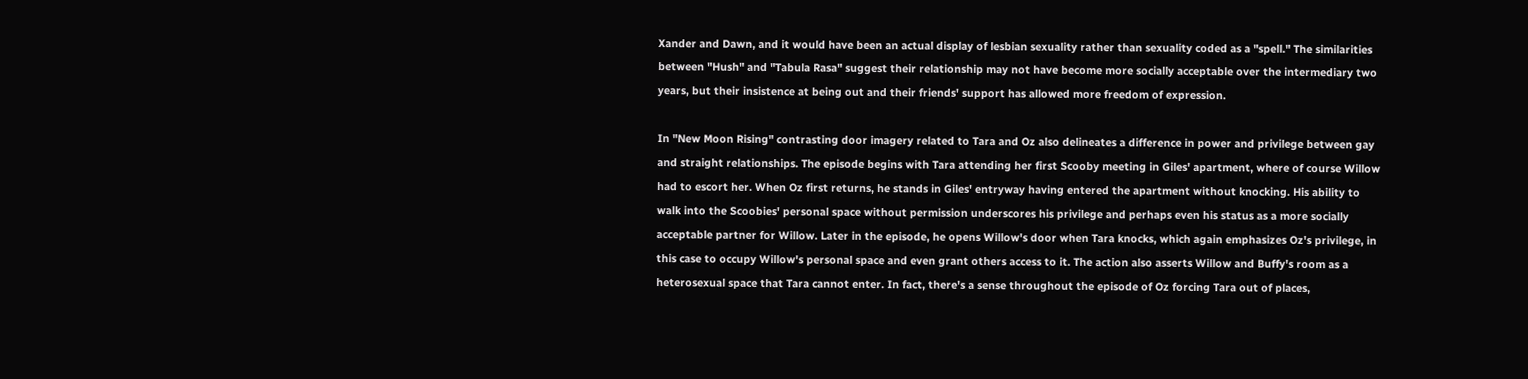Xander and Dawn, and it would have been an actual display of lesbian sexuality rather than sexuality coded as a "spell." The similarities between "Hush" and "Tabula Rasa" suggest their relationship may not have become more socially acceptable over the intermediary two years, but their insistence at being out and their friends' support has allowed more freedom of expression.

In "New Moon Rising" contrasting door imagery related to Tara and Oz also delineates a difference in power and privilege between gay and straight relationships. The episode begins with Tara attending her first Scooby meeting in Giles' apartment, where of course Willow had to escort her. When Oz first returns, he stands in Giles' entryway having entered the apartment without knocking. His ability to walk into the Scoobies' personal space without permission underscores his privilege and perhaps even his status as a more socially acceptable partner for Willow. Later in the episode, he opens Willow's door when Tara knocks, which again emphasizes Oz's privilege, in this case to occupy Willow's personal space and even grant others access to it. The action also asserts Willow and Buffy's room as a heterosexual space that Tara cannot enter. In fact, there's a sense throughout the episode of Oz forcing Tara out of places,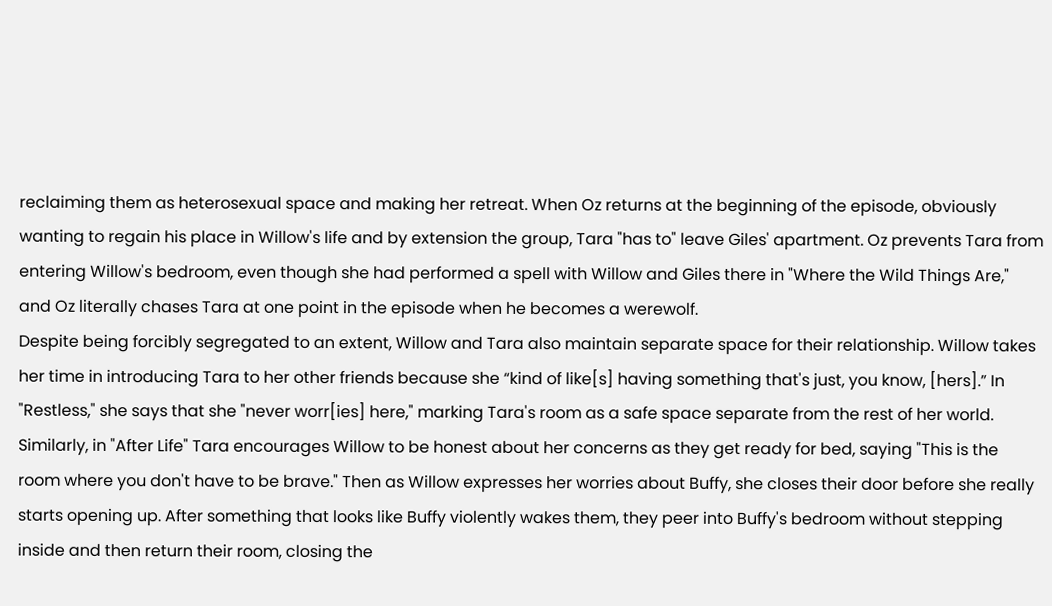reclaiming them as heterosexual space and making her retreat. When Oz returns at the beginning of the episode, obviously wanting to regain his place in Willow's life and by extension the group, Tara "has to" leave Giles' apartment. Oz prevents Tara from entering Willow's bedroom, even though she had performed a spell with Willow and Giles there in "Where the Wild Things Are," and Oz literally chases Tara at one point in the episode when he becomes a werewolf.
Despite being forcibly segregated to an extent, Willow and Tara also maintain separate space for their relationship. Willow takes her time in introducing Tara to her other friends because she “kind of like[s] having something that's just, you know, [hers].” In "Restless," she says that she "never worr[ies] here," marking Tara's room as a safe space separate from the rest of her world. Similarly, in "After Life" Tara encourages Willow to be honest about her concerns as they get ready for bed, saying "This is the room where you don't have to be brave." Then as Willow expresses her worries about Buffy, she closes their door before she really starts opening up. After something that looks like Buffy violently wakes them, they peer into Buffy's bedroom without stepping inside and then return their room, closing the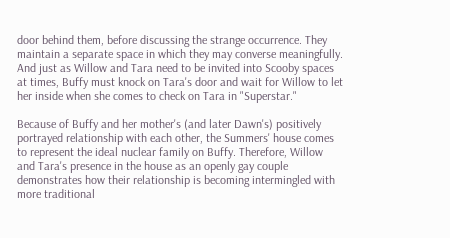door behind them, before discussing the strange occurrence. They maintain a separate space in which they may converse meaningfully. And just as Willow and Tara need to be invited into Scooby spaces at times, Buffy must knock on Tara's door and wait for Willow to let her inside when she comes to check on Tara in "Superstar."

Because of Buffy and her mother's (and later Dawn's) positively portrayed relationship with each other, the Summers' house comes to represent the ideal nuclear family on Buffy. Therefore, Willow and Tara's presence in the house as an openly gay couple demonstrates how their relationship is becoming intermingled with more traditional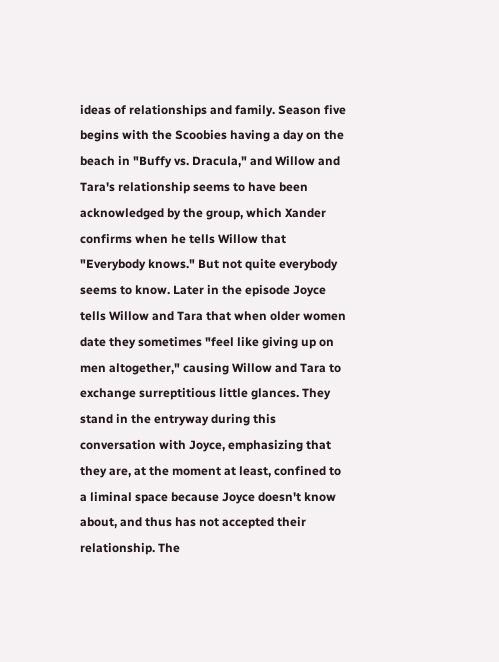ideas of relationships and family. Season five begins with the Scoobies having a day on the beach in "Buffy vs. Dracula," and Willow and Tara's relationship seems to have been acknowledged by the group, which Xander confirms when he tells Willow that "Everybody knows." But not quite everybody seems to know. Later in the episode Joyce tells Willow and Tara that when older women date they sometimes "feel like giving up on men altogether," causing Willow and Tara to exchange surreptitious little glances. They stand in the entryway during this conversation with Joyce, emphasizing that they are, at the moment at least, confined to a liminal space because Joyce doesn't know about, and thus has not accepted their relationship. The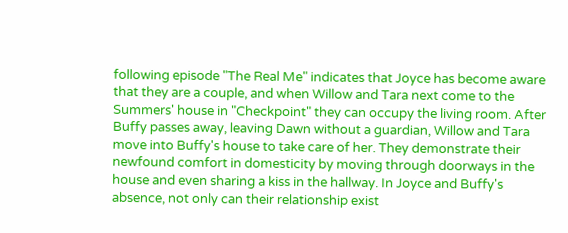following episode "The Real Me" indicates that Joyce has become aware that they are a couple, and when Willow and Tara next come to the Summers' house in "Checkpoint" they can occupy the living room. After Buffy passes away, leaving Dawn without a guardian, Willow and Tara move into Buffy's house to take care of her. They demonstrate their newfound comfort in domesticity by moving through doorways in the house and even sharing a kiss in the hallway. In Joyce and Buffy's absence, not only can their relationship exist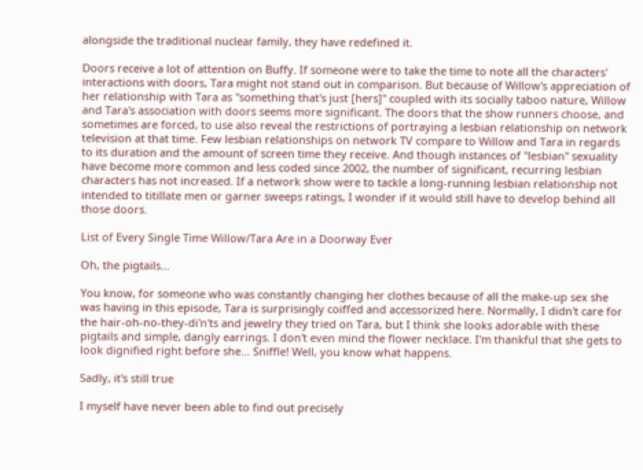alongside the traditional nuclear family, they have redefined it.

Doors receive a lot of attention on Buffy. If someone were to take the time to note all the characters' interactions with doors, Tara might not stand out in comparison. But because of Willow's appreciation of her relationship with Tara as "something that's just [hers]" coupled with its socially taboo nature, Willow and Tara's association with doors seems more significant. The doors that the show runners choose, and sometimes are forced, to use also reveal the restrictions of portraying a lesbian relationship on network television at that time. Few lesbian relationships on network TV compare to Willow and Tara in regards to its duration and the amount of screen time they receive. And though instances of "lesbian" sexuality have become more common and less coded since 2002, the number of significant, recurring lesbian characters has not increased. If a network show were to tackle a long-running lesbian relationship not intended to titillate men or garner sweeps ratings, I wonder if it would still have to develop behind all those doors.

List of Every Single Time Willow/Tara Are in a Doorway Ever

Oh, the pigtails...

You know, for someone who was constantly changing her clothes because of all the make-up sex she was having in this episode, Tara is surprisingly coiffed and accessorized here. Normally, I didn't care for the hair-oh-no-they-di'n'ts and jewelry they tried on Tara, but I think she looks adorable with these pigtails and simple, dangly earrings. I don't even mind the flower necklace. I'm thankful that she gets to look dignified right before she... Sniffle! Well, you know what happens.

Sadly, it's still true

I myself have never been able to find out precisely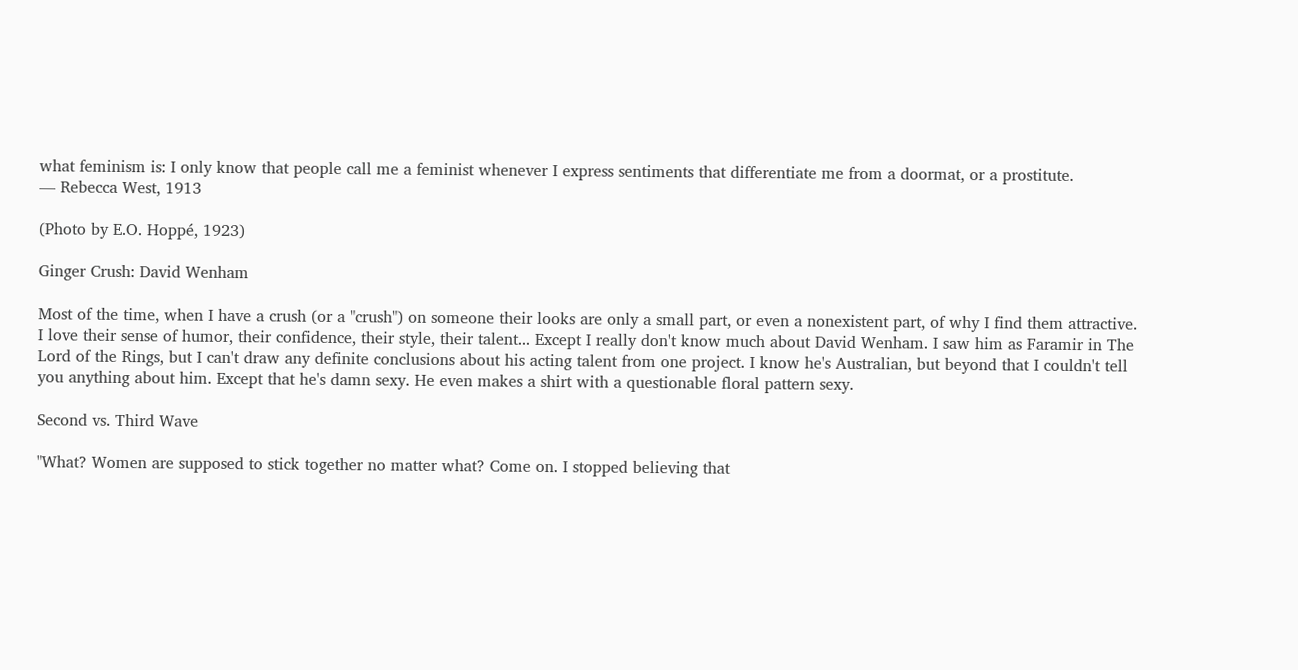what feminism is: I only know that people call me a feminist whenever I express sentiments that differentiate me from a doormat, or a prostitute.
— Rebecca West, 1913

(Photo by E.O. Hoppé, 1923)

Ginger Crush: David Wenham

Most of the time, when I have a crush (or a "crush") on someone their looks are only a small part, or even a nonexistent part, of why I find them attractive. I love their sense of humor, their confidence, their style, their talent... Except I really don't know much about David Wenham. I saw him as Faramir in The Lord of the Rings, but I can't draw any definite conclusions about his acting talent from one project. I know he's Australian, but beyond that I couldn't tell you anything about him. Except that he's damn sexy. He even makes a shirt with a questionable floral pattern sexy.

Second vs. Third Wave

"What? Women are supposed to stick together no matter what? Come on. I stopped believing that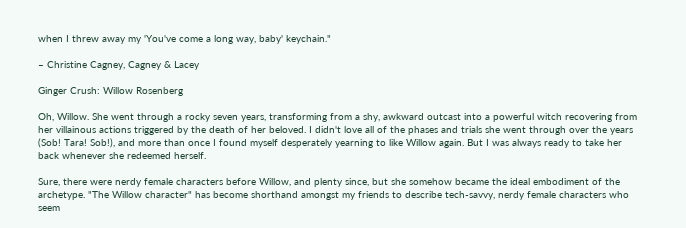when I threw away my 'You've come a long way, baby' keychain."

– Christine Cagney, Cagney & Lacey

Ginger Crush: Willow Rosenberg

Oh, Willow. She went through a rocky seven years, transforming from a shy, awkward outcast into a powerful witch recovering from her villainous actions triggered by the death of her beloved. I didn't love all of the phases and trials she went through over the years (Sob! Tara! Sob!), and more than once I found myself desperately yearning to like Willow again. But I was always ready to take her back whenever she redeemed herself.

Sure, there were nerdy female characters before Willow, and plenty since, but she somehow became the ideal embodiment of the archetype. "The Willow character" has become shorthand amongst my friends to describe tech-savvy, nerdy female characters who seem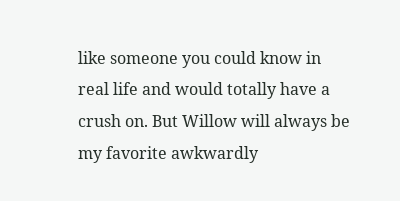like someone you could know in real life and would totally have a crush on. But Willow will always be my favorite awkwardly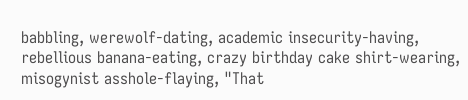babbling, werewolf-dating, academic insecurity-having, rebellious banana-eating, crazy birthday cake shirt-wearing, misogynist asshole-flaying, "That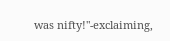was nifty!"-exclaiming,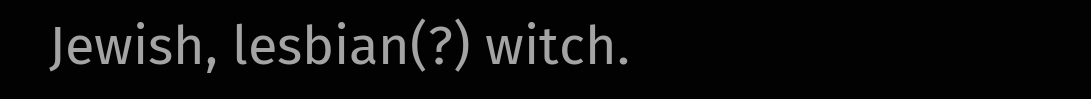Jewish, lesbian(?) witch.